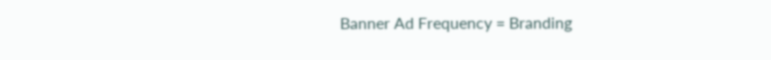Banner Ad Frequency = Branding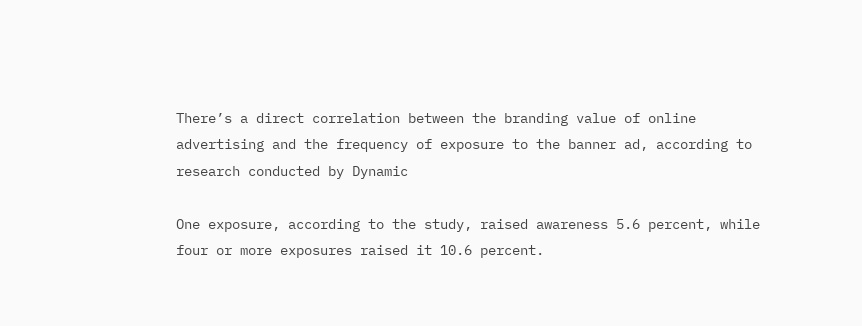There’s a direct correlation between the branding value of online
advertising and the frequency of exposure to the banner ad, according to
research conducted by Dynamic

One exposure, according to the study, raised awareness 5.6 percent, while
four or more exposures raised it 10.6 percent.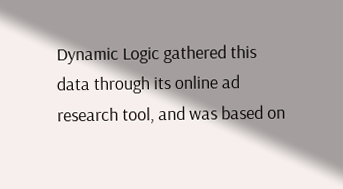Dynamic Logic gathered this
data through its online ad research tool, and was based on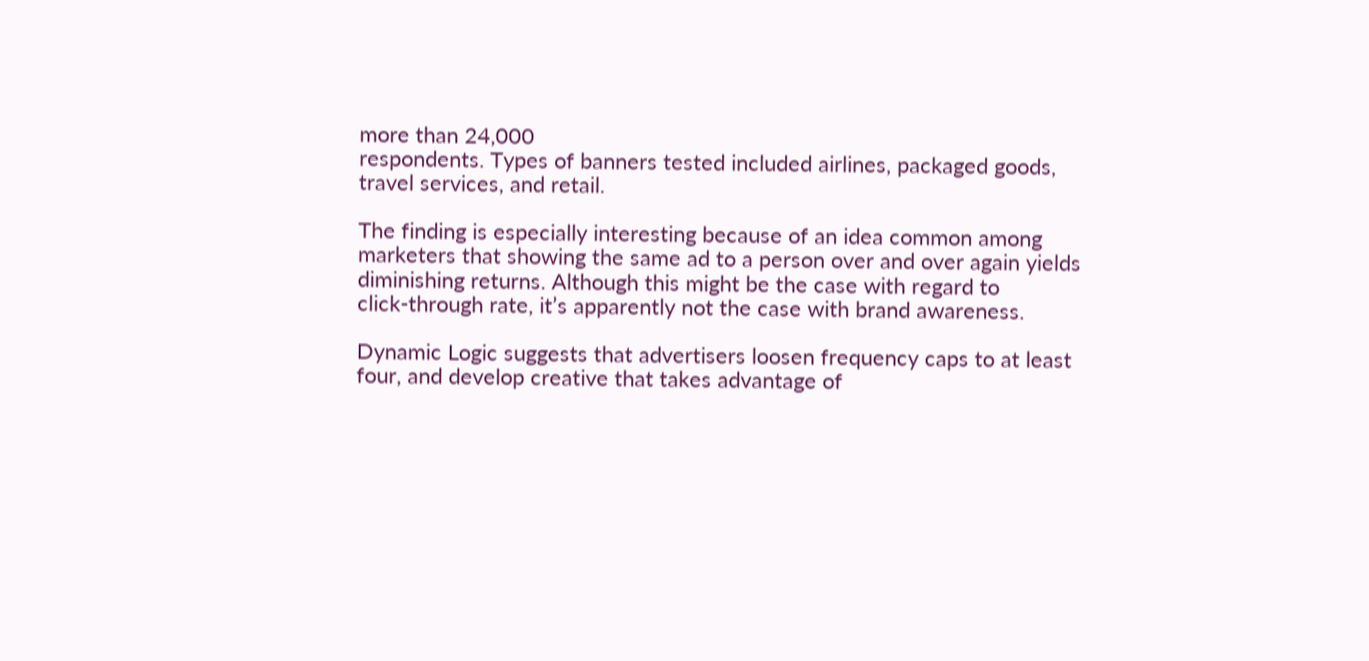more than 24,000
respondents. Types of banners tested included airlines, packaged goods,
travel services, and retail.

The finding is especially interesting because of an idea common among
marketers that showing the same ad to a person over and over again yields
diminishing returns. Although this might be the case with regard to
click-through rate, it’s apparently not the case with brand awareness.

Dynamic Logic suggests that advertisers loosen frequency caps to at least
four, and develop creative that takes advantage of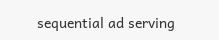sequential ad serving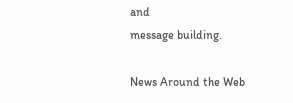and
message building.

News Around the Web